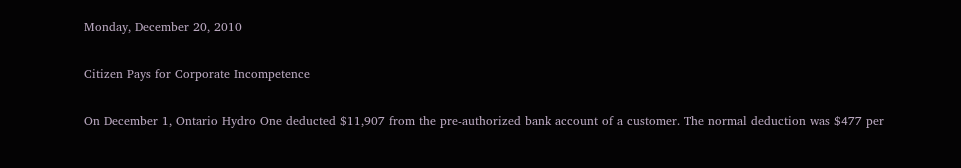Monday, December 20, 2010

Citizen Pays for Corporate Incompetence

On December 1, Ontario Hydro One deducted $11,907 from the pre-authorized bank account of a customer. The normal deduction was $477 per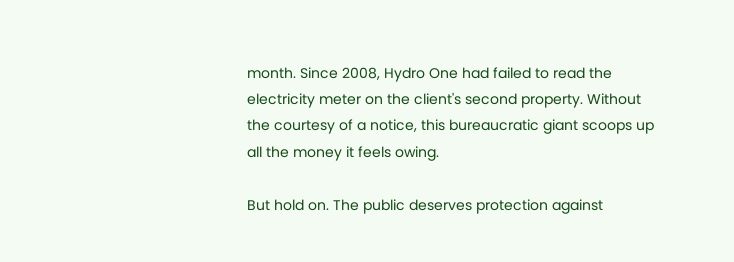month. Since 2008, Hydro One had failed to read the electricity meter on the client's second property. Without the courtesy of a notice, this bureaucratic giant scoops up all the money it feels owing.

But hold on. The public deserves protection against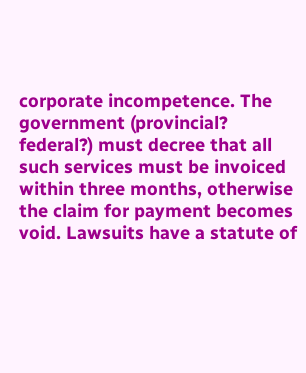corporate incompetence. The government (provincial? federal?) must decree that all such services must be invoiced within three months, otherwise the claim for payment becomes void. Lawsuits have a statute of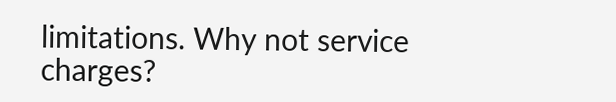limitations. Why not service charges?